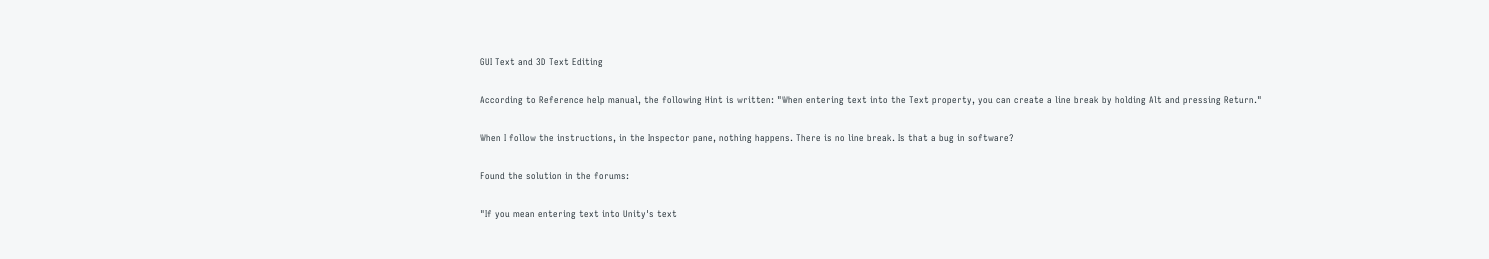GUI Text and 3D Text Editing

According to Reference help manual, the following Hint is written: "When entering text into the Text property, you can create a line break by holding Alt and pressing Return."

When I follow the instructions, in the Inspector pane, nothing happens. There is no line break. Is that a bug in software?

Found the solution in the forums:

"If you mean entering text into Unity's text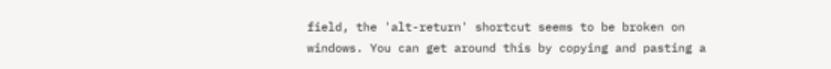field, the 'alt-return' shortcut seems to be broken on windows. You can get around this by copying and pasting a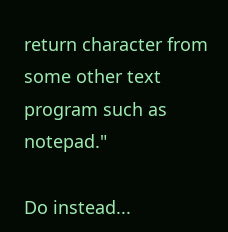return character from some other text program such as notepad."

Do instead...